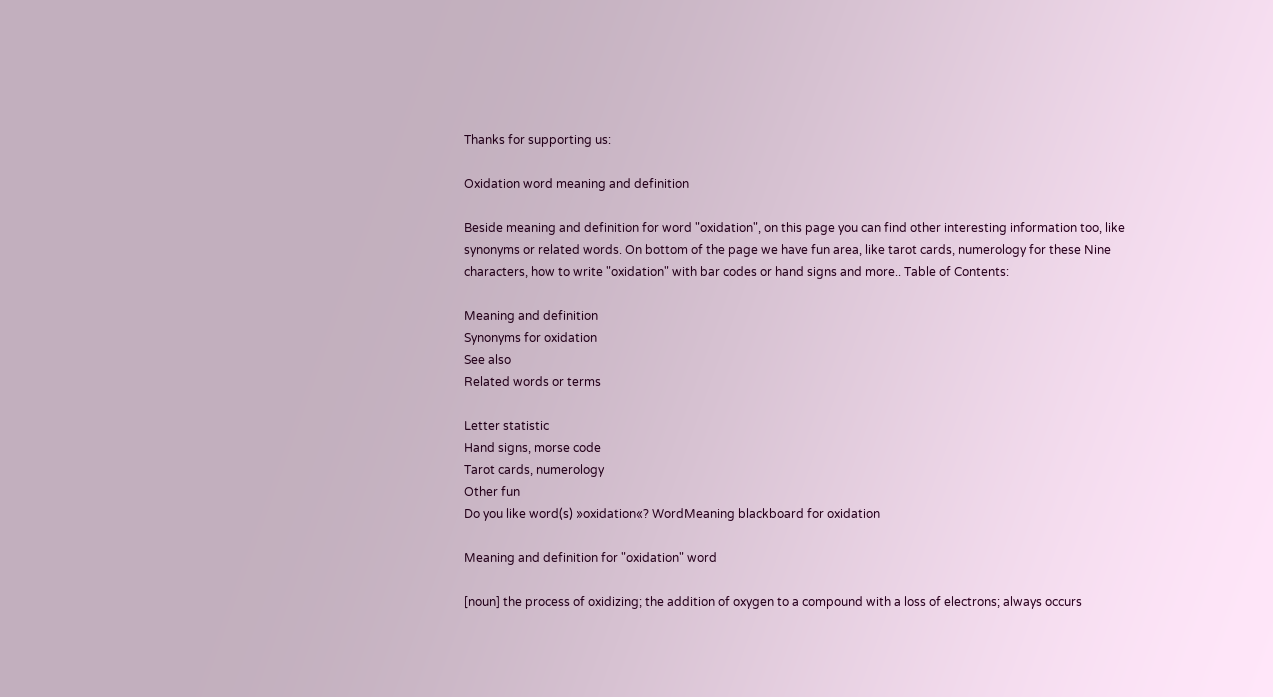Thanks for supporting us:

Oxidation word meaning and definition

Beside meaning and definition for word "oxidation", on this page you can find other interesting information too, like synonyms or related words. On bottom of the page we have fun area, like tarot cards, numerology for these Nine characters, how to write "oxidation" with bar codes or hand signs and more.. Table of Contents:

Meaning and definition
Synonyms for oxidation
See also
Related words or terms

Letter statistic
Hand signs, morse code
Tarot cards, numerology
Other fun
Do you like word(s) »oxidation«? WordMeaning blackboard for oxidation

Meaning and definition for "oxidation" word

[noun] the process of oxidizing; the addition of oxygen to a compound with a loss of electrons; always occurs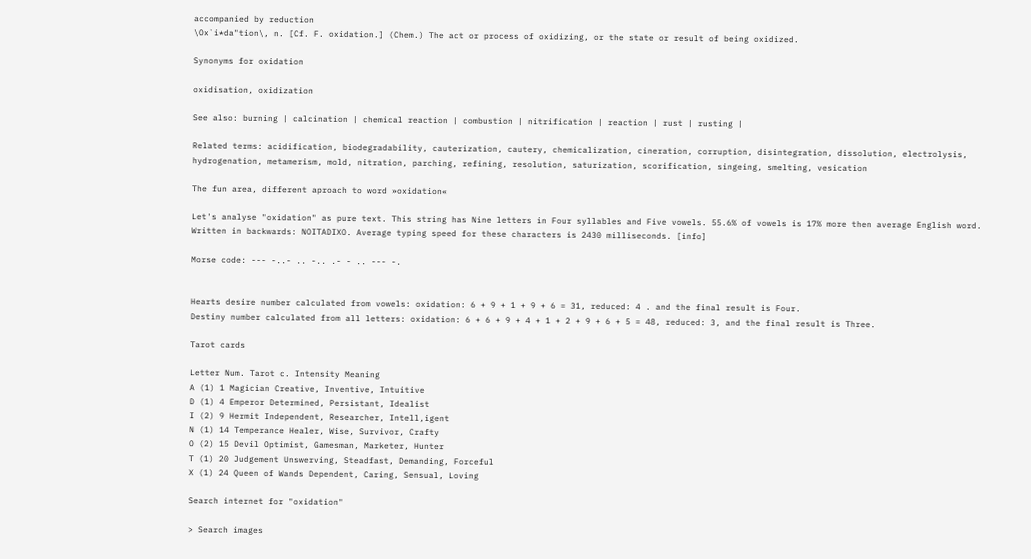accompanied by reduction
\Ox`i*da"tion\, n. [Cf. F. oxidation.] (Chem.) The act or process of oxidizing, or the state or result of being oxidized.

Synonyms for oxidation

oxidisation, oxidization

See also: burning | calcination | chemical reaction | combustion | nitrification | reaction | rust | rusting |

Related terms: acidification, biodegradability, cauterization, cautery, chemicalization, cineration, corruption, disintegration, dissolution, electrolysis, hydrogenation, metamerism, mold, nitration, parching, refining, resolution, saturization, scorification, singeing, smelting, vesication

The fun area, different aproach to word »oxidation«

Let's analyse "oxidation" as pure text. This string has Nine letters in Four syllables and Five vowels. 55.6% of vowels is 17% more then average English word. Written in backwards: NOITADIXO. Average typing speed for these characters is 2430 milliseconds. [info]

Morse code: --- -..- .. -.. .- - .. --- -.


Hearts desire number calculated from vowels: oxidation: 6 + 9 + 1 + 9 + 6 = 31, reduced: 4 . and the final result is Four.
Destiny number calculated from all letters: oxidation: 6 + 6 + 9 + 4 + 1 + 2 + 9 + 6 + 5 = 48, reduced: 3, and the final result is Three.

Tarot cards

Letter Num. Tarot c. Intensity Meaning
A (1) 1 Magician Creative, Inventive, Intuitive
D (1) 4 Emperor Determined, Persistant, Idealist
I (2) 9 Hermit Independent, Researcher, Intell,igent
N (1) 14 Temperance Healer, Wise, Survivor, Crafty
O (2) 15 Devil Optimist, Gamesman, Marketer, Hunter
T (1) 20 Judgement Unswerving, Steadfast, Demanding, Forceful
X (1) 24 Queen of Wands Dependent, Caring, Sensual, Loving

Search internet for "oxidation"

> Search images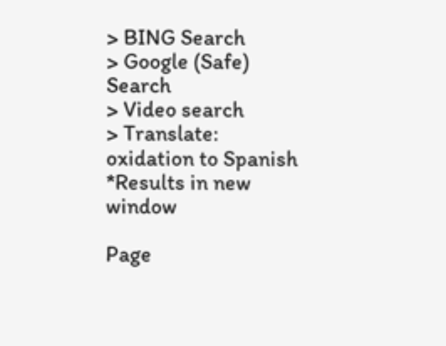> BING Search
> Google (Safe) Search
> Video search
> Translate: oxidation to Spanish
*Results in new window

Page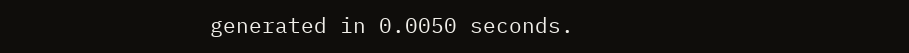generated in 0.0050 seconds.